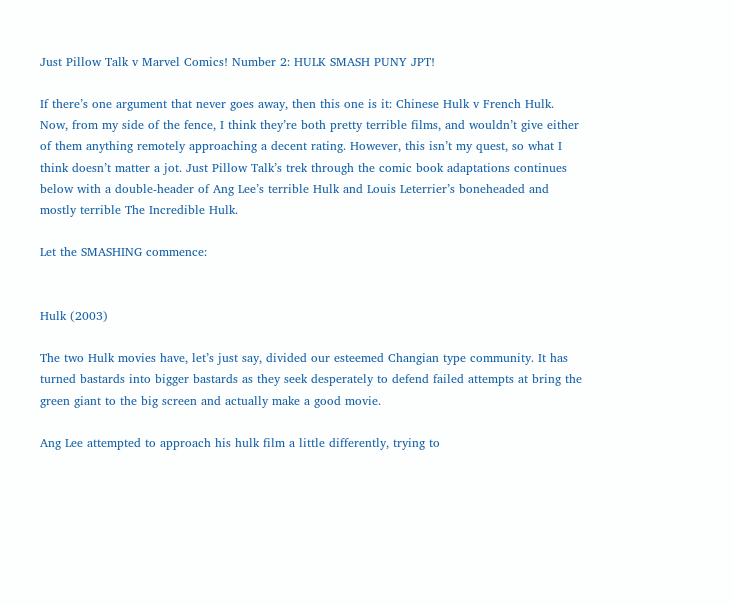Just Pillow Talk v Marvel Comics! Number 2: HULK SMASH PUNY JPT!

If there’s one argument that never goes away, then this one is it: Chinese Hulk v French Hulk. Now, from my side of the fence, I think they’re both pretty terrible films, and wouldn’t give either of them anything remotely approaching a decent rating. However, this isn’t my quest, so what I think doesn’t matter a jot. Just Pillow Talk’s trek through the comic book adaptations continues below with a double-header of Ang Lee’s terrible Hulk and Louis Leterrier’s boneheaded and mostly terrible The Incredible Hulk.

Let the SMASHING commence:


Hulk (2003)

The two Hulk movies have, let’s just say, divided our esteemed Changian type community. It has turned bastards into bigger bastards as they seek desperately to defend failed attempts at bring the green giant to the big screen and actually make a good movie.

Ang Lee attempted to approach his hulk film a little differently, trying to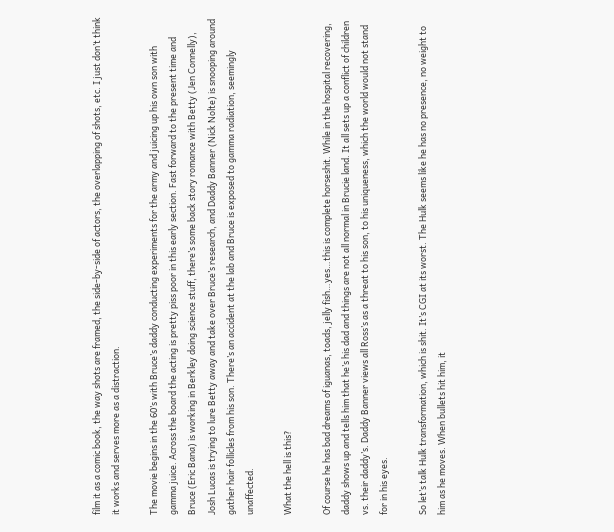film it as a comic book, the way shots are framed, the side-by-side of actors, the overlapping of shots, etc. I just don’t think it works and serves more as a distraction.

The movie begins in the 60’s with Bruce’s daddy conducting experiments for the army and juicing up his own son with gamma juice. Across the board the acting is pretty piss poor in this early section. Fast forward to the present time and Bruce (Eric Bana) is working in Berkley doing science stuff, there’s some back story romance with Betty (Jen Connelly), Josh Lucas is trying to lure Betty away and take over Bruce’s research, and Daddy Banner (Nick Nolte) is snooping around gather hair follicles from his son. There’s an accident at the lab and Bruce is exposed to gamma radiation, seemingly unaffected.

What the hell is this?

Of course he has bad dreams of iguanas, toads, jelly fish…yes…this is complete horseshit. While in the hospital recovering, daddy shows up and tells him that he’s his dad and things are not all normal in Brucie land. It all sets up a conflict of children vs. their daddy’s. Daddy Banner views all Ross’s as a threat to his son, to his uniqueness, which the world would not stand for in his eyes.

So let’s talk Hulk transformation, which is shit. It’s CGI at its worst. The Hulk seems like he has no presence, no weight to him as he moves. When bullets hit him, it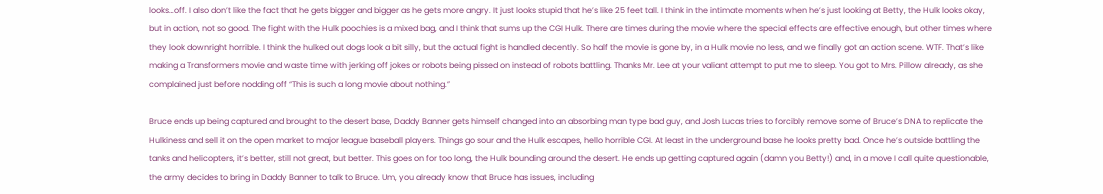looks…off. I also don’t like the fact that he gets bigger and bigger as he gets more angry. It just looks stupid that he’s like 25 feet tall. I think in the intimate moments when he’s just looking at Betty, the Hulk looks okay, but in action, not so good. The fight with the Hulk poochies is a mixed bag, and I think that sums up the CGI Hulk. There are times during the movie where the special effects are effective enough, but other times where they look downright horrible. I think the hulked out dogs look a bit silly, but the actual fight is handled decently. So half the movie is gone by, in a Hulk movie no less, and we finally got an action scene. WTF. That’s like making a Transformers movie and waste time with jerking off jokes or robots being pissed on instead of robots battling. Thanks Mr. Lee at your valiant attempt to put me to sleep. You got to Mrs. Pillow already, as she complained just before nodding off “This is such a long movie about nothing.”

Bruce ends up being captured and brought to the desert base, Daddy Banner gets himself changed into an absorbing man type bad guy, and Josh Lucas tries to forcibly remove some of Bruce’s DNA to replicate the Hulkiness and sell it on the open market to major league baseball players. Things go sour and the Hulk escapes, hello horrible CGI. At least in the underground base he looks pretty bad. Once he’s outside battling the tanks and helicopters, it’s better, still not great, but better. This goes on for too long, the Hulk bounding around the desert. He ends up getting captured again (damn you Betty!) and, in a move I call quite questionable, the army decides to bring in Daddy Banner to talk to Bruce. Um, you already know that Bruce has issues, including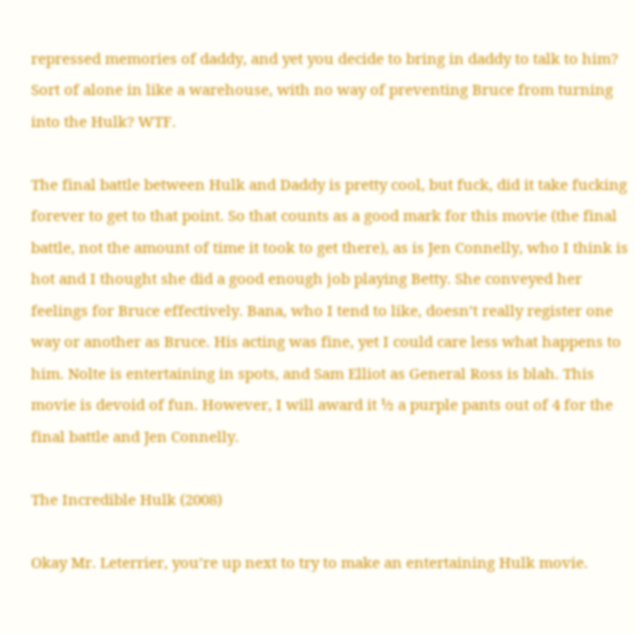repressed memories of daddy, and yet you decide to bring in daddy to talk to him? Sort of alone in like a warehouse, with no way of preventing Bruce from turning into the Hulk? WTF.

The final battle between Hulk and Daddy is pretty cool, but fuck, did it take fucking forever to get to that point. So that counts as a good mark for this movie (the final battle, not the amount of time it took to get there), as is Jen Connelly, who I think is hot and I thought she did a good enough job playing Betty. She conveyed her feelings for Bruce effectively. Bana, who I tend to like, doesn’t really register one way or another as Bruce. His acting was fine, yet I could care less what happens to him. Nolte is entertaining in spots, and Sam Elliot as General Ross is blah. This movie is devoid of fun. However, I will award it ½ a purple pants out of 4 for the final battle and Jen Connelly.

The Incredible Hulk (2008)

Okay Mr. Leterrier, you’re up next to try to make an entertaining Hulk movie.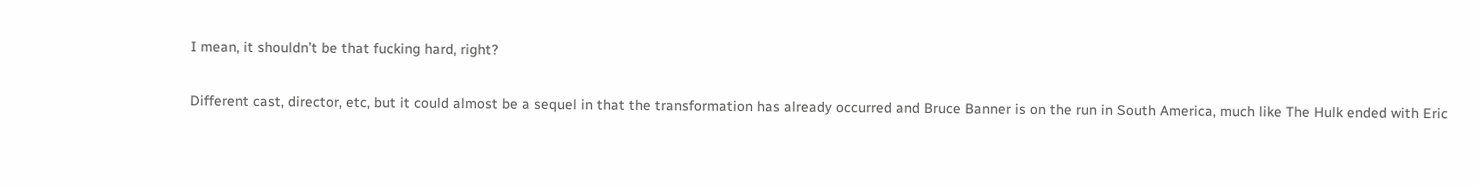I mean, it shouldn’t be that fucking hard, right?

Different cast, director, etc, but it could almost be a sequel in that the transformation has already occurred and Bruce Banner is on the run in South America, much like The Hulk ended with Eric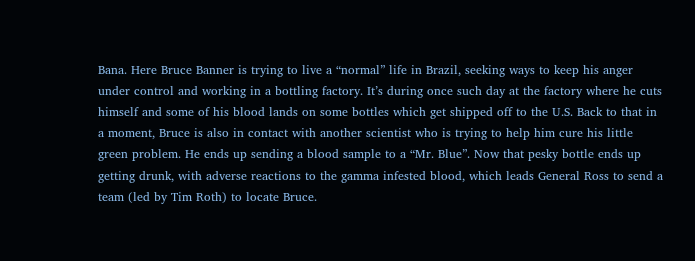Bana. Here Bruce Banner is trying to live a “normal” life in Brazil, seeking ways to keep his anger under control and working in a bottling factory. It’s during once such day at the factory where he cuts himself and some of his blood lands on some bottles which get shipped off to the U.S. Back to that in a moment, Bruce is also in contact with another scientist who is trying to help him cure his little green problem. He ends up sending a blood sample to a “Mr. Blue”. Now that pesky bottle ends up getting drunk, with adverse reactions to the gamma infested blood, which leads General Ross to send a team (led by Tim Roth) to locate Bruce.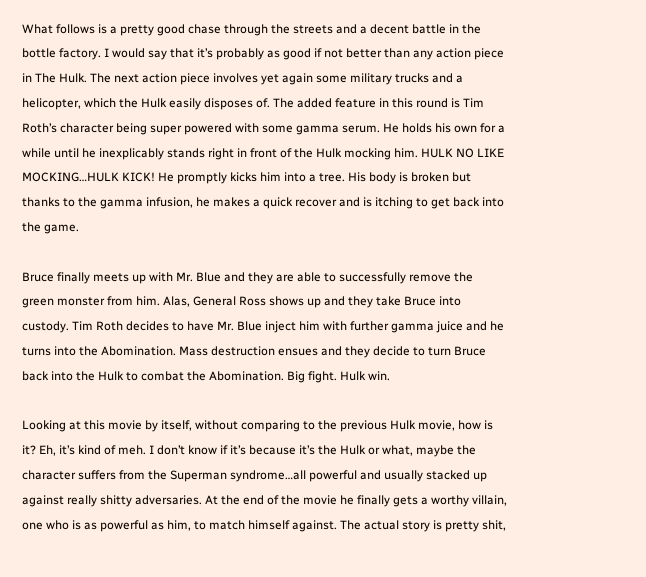What follows is a pretty good chase through the streets and a decent battle in the bottle factory. I would say that it’s probably as good if not better than any action piece in The Hulk. The next action piece involves yet again some military trucks and a helicopter, which the Hulk easily disposes of. The added feature in this round is Tim Roth’s character being super powered with some gamma serum. He holds his own for a while until he inexplicably stands right in front of the Hulk mocking him. HULK NO LIKE MOCKING…HULK KICK! He promptly kicks him into a tree. His body is broken but thanks to the gamma infusion, he makes a quick recover and is itching to get back into the game.

Bruce finally meets up with Mr. Blue and they are able to successfully remove the green monster from him. Alas, General Ross shows up and they take Bruce into custody. Tim Roth decides to have Mr. Blue inject him with further gamma juice and he turns into the Abomination. Mass destruction ensues and they decide to turn Bruce back into the Hulk to combat the Abomination. Big fight. Hulk win.

Looking at this movie by itself, without comparing to the previous Hulk movie, how is it? Eh, it’s kind of meh. I don’t know if it’s because it’s the Hulk or what, maybe the character suffers from the Superman syndrome…all powerful and usually stacked up against really shitty adversaries. At the end of the movie he finally gets a worthy villain, one who is as powerful as him, to match himself against. The actual story is pretty shit,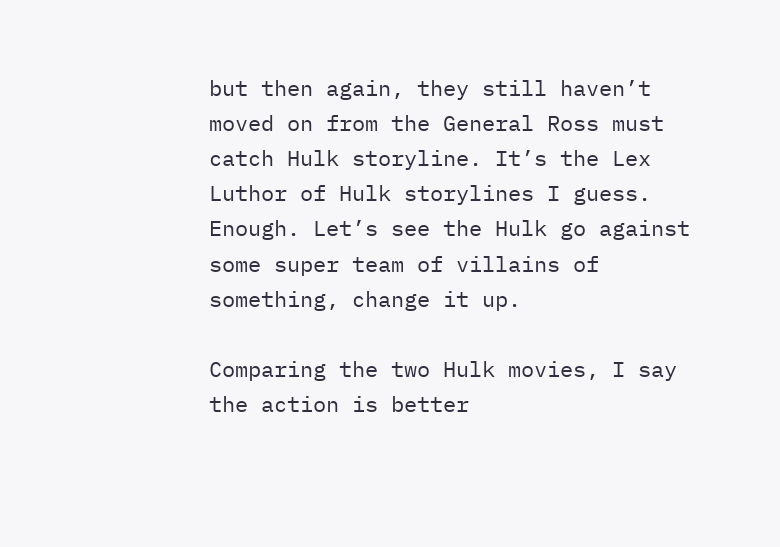but then again, they still haven’t moved on from the General Ross must catch Hulk storyline. It’s the Lex Luthor of Hulk storylines I guess. Enough. Let’s see the Hulk go against some super team of villains of something, change it up.

Comparing the two Hulk movies, I say the action is better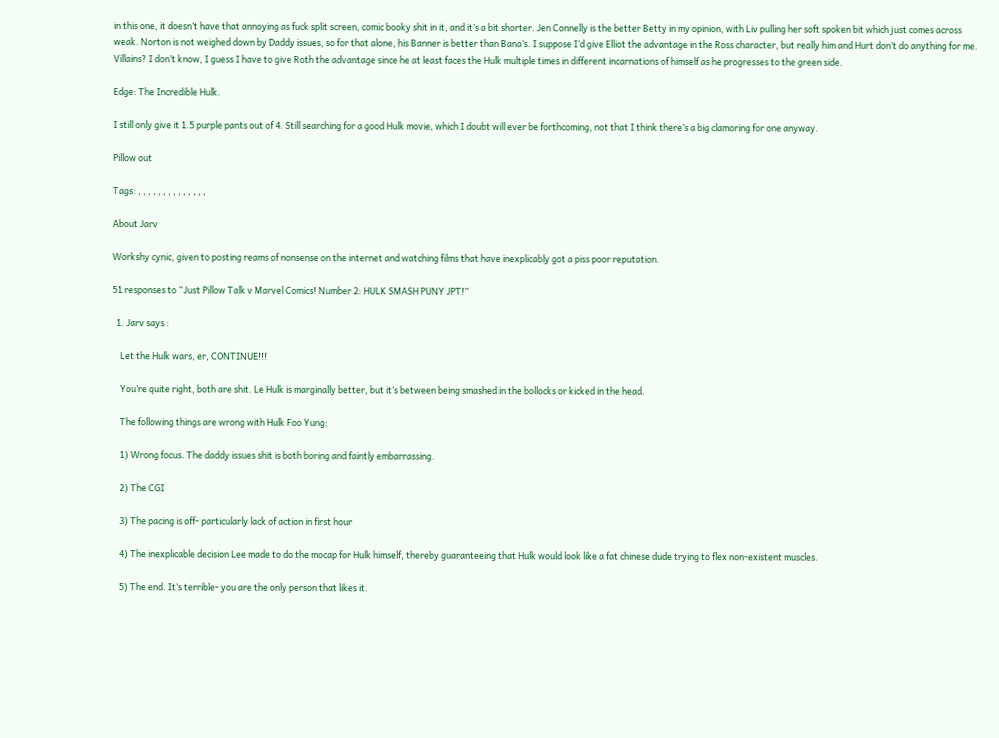in this one, it doesn’t have that annoying as fuck split screen, comic booky shit in it, and it’s a bit shorter. Jen Connelly is the better Betty in my opinion, with Liv pulling her soft spoken bit which just comes across weak. Norton is not weighed down by Daddy issues, so for that alone, his Banner is better than Bana’s. I suppose I’d give Elliot the advantage in the Ross character, but really him and Hurt don’t do anything for me. Villains? I don’t know, I guess I have to give Roth the advantage since he at least faces the Hulk multiple times in different incarnations of himself as he progresses to the green side.

Edge: The Incredible Hulk.

I still only give it 1.5 purple pants out of 4. Still searching for a good Hulk movie, which I doubt will ever be forthcoming, not that I think there’s a big clamoring for one anyway.

Pillow out

Tags: , , , , , , , , , , , , , ,

About Jarv

Workshy cynic, given to posting reams of nonsense on the internet and watching films that have inexplicably got a piss poor reputation.

51 responses to “Just Pillow Talk v Marvel Comics! Number 2: HULK SMASH PUNY JPT!”

  1. Jarv says :

    Let the Hulk wars, er, CONTINUE!!!

    You’re quite right, both are shit. Le Hulk is marginally better, but it’s between being smashed in the bollocks or kicked in the head.

    The following things are wrong with Hulk Foo Yung:

    1) Wrong focus. The daddy issues shit is both boring and faintly embarrassing.

    2) The CGI

    3) The pacing is off- particularly lack of action in first hour

    4) The inexplicable decision Lee made to do the mocap for Hulk himself, thereby guaranteeing that Hulk would look like a fat chinese dude trying to flex non-existent muscles.

    5) The end. It’s terrible- you are the only person that likes it.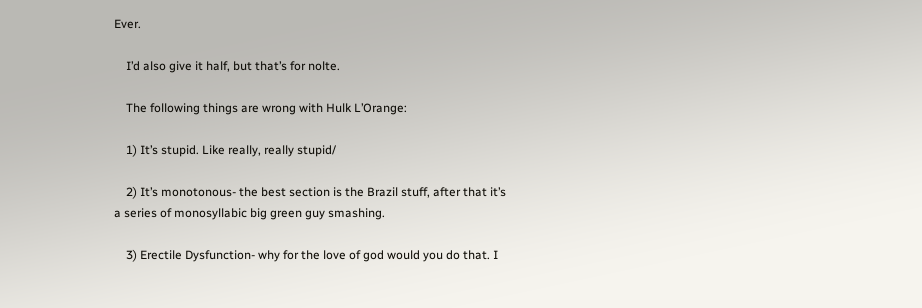Ever.

    I’d also give it half, but that’s for nolte.

    The following things are wrong with Hulk L’Orange:

    1) It’s stupid. Like really, really stupid/

    2) It’s monotonous- the best section is the Brazil stuff, after that it’s a series of monosyllabic big green guy smashing.

    3) Erectile Dysfunction- why for the love of god would you do that. I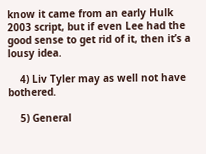know it came from an early Hulk 2003 script, but if even Lee had the good sense to get rid of it, then it’s a lousy idea.

    4) Liv Tyler may as well not have bothered.

    5) General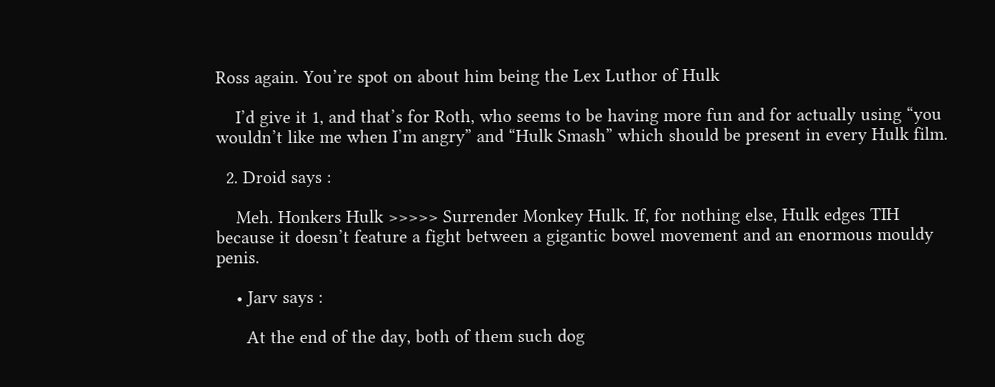Ross again. You’re spot on about him being the Lex Luthor of Hulk

    I’d give it 1, and that’s for Roth, who seems to be having more fun and for actually using “you wouldn’t like me when I’m angry” and “Hulk Smash” which should be present in every Hulk film.

  2. Droid says :

    Meh. Honkers Hulk >>>>> Surrender Monkey Hulk. If, for nothing else, Hulk edges TIH because it doesn’t feature a fight between a gigantic bowel movement and an enormous mouldy penis.

    • Jarv says :

      At the end of the day, both of them such dog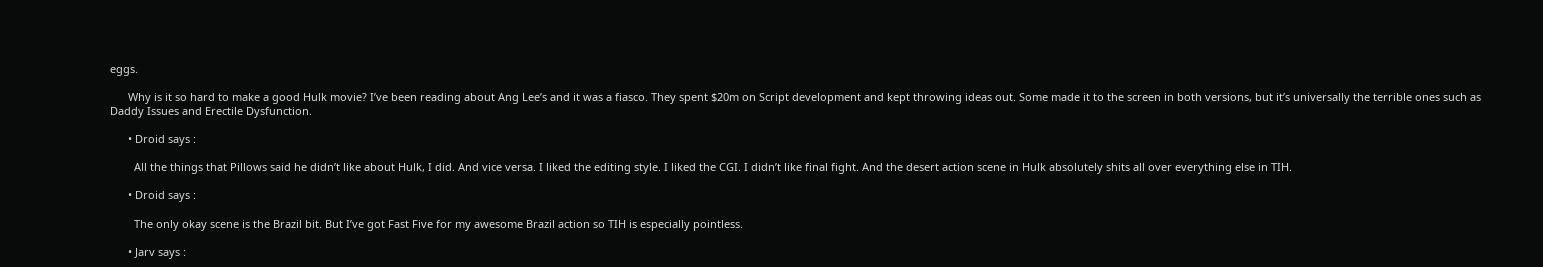eggs.

      Why is it so hard to make a good Hulk movie? I’ve been reading about Ang Lee’s and it was a fiasco. They spent $20m on Script development and kept throwing ideas out. Some made it to the screen in both versions, but it’s universally the terrible ones such as Daddy Issues and Erectile Dysfunction.

      • Droid says :

        All the things that Pillows said he didn’t like about Hulk, I did. And vice versa. I liked the editing style. I liked the CGI. I didn’t like final fight. And the desert action scene in Hulk absolutely shits all over everything else in TIH.

      • Droid says :

        The only okay scene is the Brazil bit. But I’ve got Fast Five for my awesome Brazil action so TIH is especially pointless.

      • Jarv says :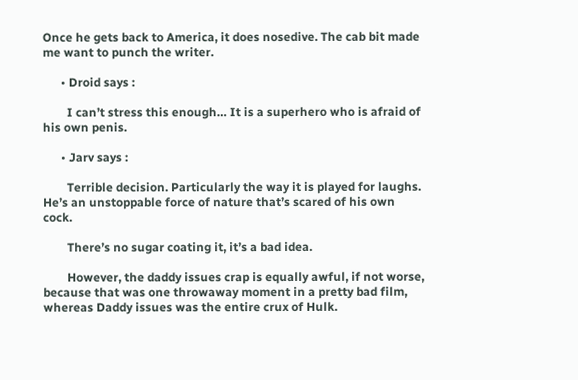Once he gets back to America, it does nosedive. The cab bit made me want to punch the writer.

      • Droid says :

        I can’t stress this enough… It is a superhero who is afraid of his own penis.

      • Jarv says :

        Terrible decision. Particularly the way it is played for laughs. He’s an unstoppable force of nature that’s scared of his own cock.

        There’s no sugar coating it, it’s a bad idea.

        However, the daddy issues crap is equally awful, if not worse, because that was one throwaway moment in a pretty bad film, whereas Daddy issues was the entire crux of Hulk.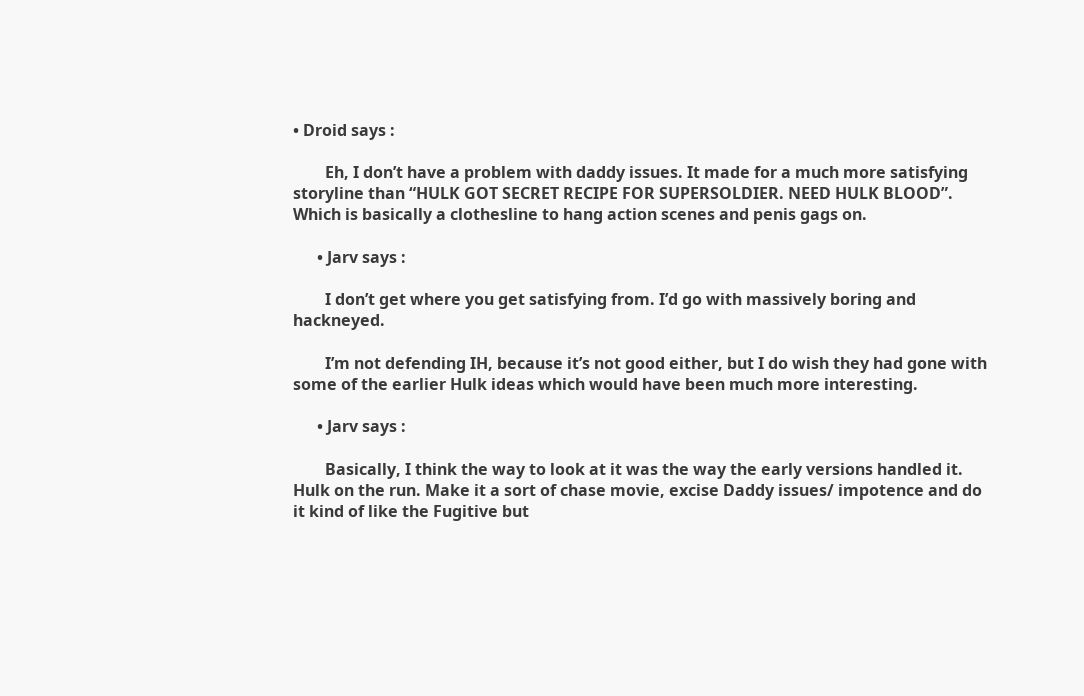• Droid says :

        Eh, I don’t have a problem with daddy issues. It made for a much more satisfying storyline than “HULK GOT SECRET RECIPE FOR SUPERSOLDIER. NEED HULK BLOOD”. Which is basically a clothesline to hang action scenes and penis gags on.

      • Jarv says :

        I don’t get where you get satisfying from. I’d go with massively boring and hackneyed.

        I’m not defending IH, because it’s not good either, but I do wish they had gone with some of the earlier Hulk ideas which would have been much more interesting.

      • Jarv says :

        Basically, I think the way to look at it was the way the early versions handled it. Hulk on the run. Make it a sort of chase movie, excise Daddy issues/ impotence and do it kind of like the Fugitive but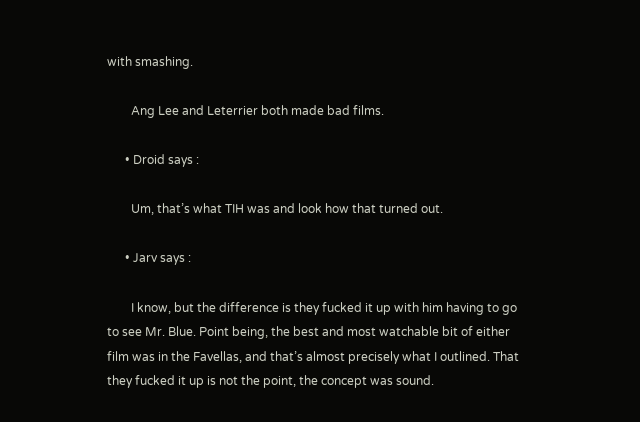with smashing.

        Ang Lee and Leterrier both made bad films.

      • Droid says :

        Um, that’s what TIH was and look how that turned out.

      • Jarv says :

        I know, but the difference is they fucked it up with him having to go to see Mr. Blue. Point being, the best and most watchable bit of either film was in the Favellas, and that’s almost precisely what I outlined. That they fucked it up is not the point, the concept was sound.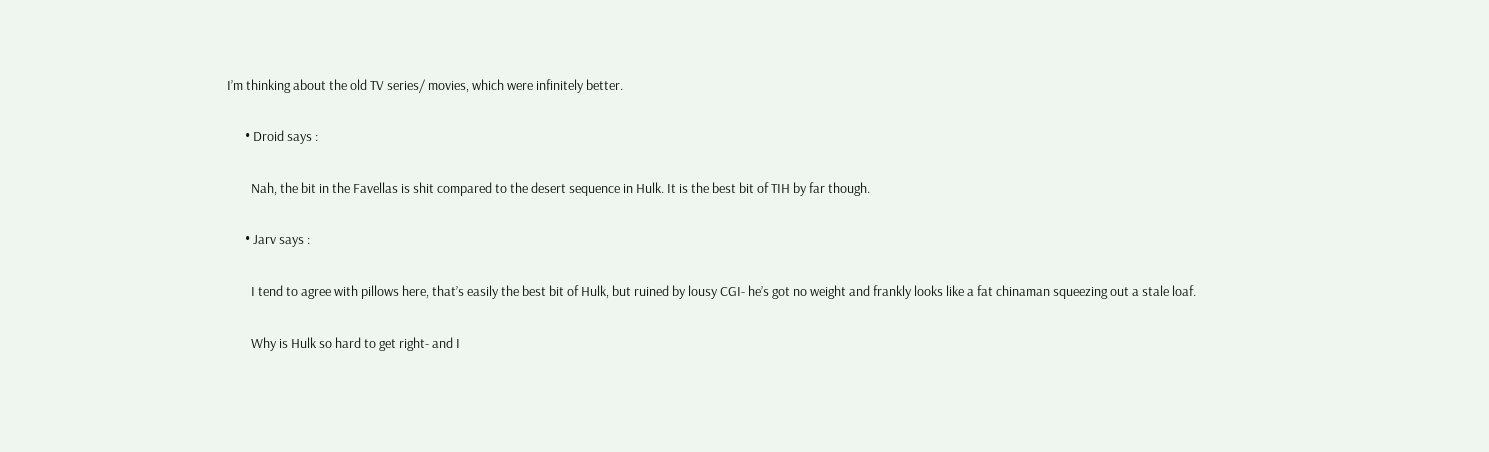I’m thinking about the old TV series/ movies, which were infinitely better.

      • Droid says :

        Nah, the bit in the Favellas is shit compared to the desert sequence in Hulk. It is the best bit of TIH by far though.

      • Jarv says :

        I tend to agree with pillows here, that’s easily the best bit of Hulk, but ruined by lousy CGI- he’s got no weight and frankly looks like a fat chinaman squeezing out a stale loaf.

        Why is Hulk so hard to get right- and I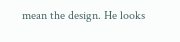mean the design. He looks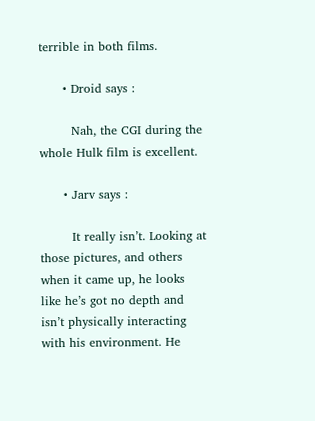terrible in both films.

      • Droid says :

        Nah, the CGI during the whole Hulk film is excellent.

      • Jarv says :

        It really isn’t. Looking at those pictures, and others when it came up, he looks like he’s got no depth and isn’t physically interacting with his environment. He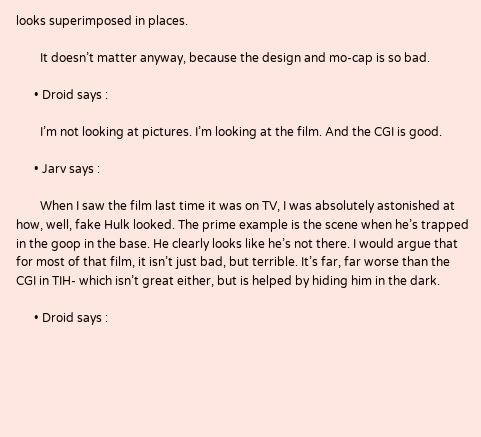looks superimposed in places.

        It doesn’t matter anyway, because the design and mo-cap is so bad.

      • Droid says :

        I’m not looking at pictures. I’m looking at the film. And the CGI is good.

      • Jarv says :

        When I saw the film last time it was on TV, I was absolutely astonished at how, well, fake Hulk looked. The prime example is the scene when he’s trapped in the goop in the base. He clearly looks like he’s not there. I would argue that for most of that film, it isn’t just bad, but terrible. It’s far, far worse than the CGI in TIH- which isn’t great either, but is helped by hiding him in the dark.

      • Droid says :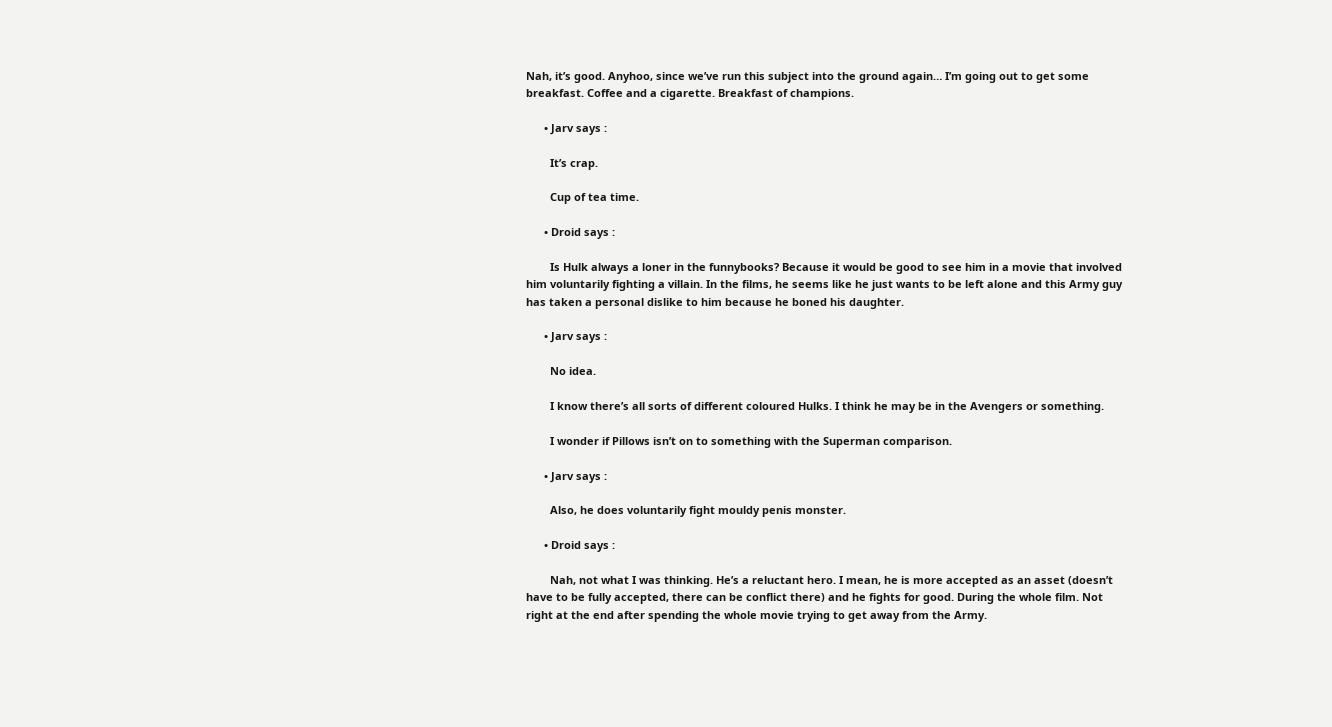Nah, it’s good. Anyhoo, since we’ve run this subject into the ground again… I’m going out to get some breakfast. Coffee and a cigarette. Breakfast of champions.

      • Jarv says :

        It’s crap.

        Cup of tea time.

      • Droid says :

        Is Hulk always a loner in the funnybooks? Because it would be good to see him in a movie that involved him voluntarily fighting a villain. In the films, he seems like he just wants to be left alone and this Army guy has taken a personal dislike to him because he boned his daughter.

      • Jarv says :

        No idea.

        I know there’s all sorts of different coloured Hulks. I think he may be in the Avengers or something.

        I wonder if Pillows isn’t on to something with the Superman comparison.

      • Jarv says :

        Also, he does voluntarily fight mouldy penis monster.

      • Droid says :

        Nah, not what I was thinking. He’s a reluctant hero. I mean, he is more accepted as an asset (doesn’t have to be fully accepted, there can be conflict there) and he fights for good. During the whole film. Not right at the end after spending the whole movie trying to get away from the Army.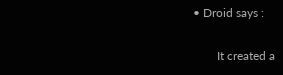• Droid says :

        It created a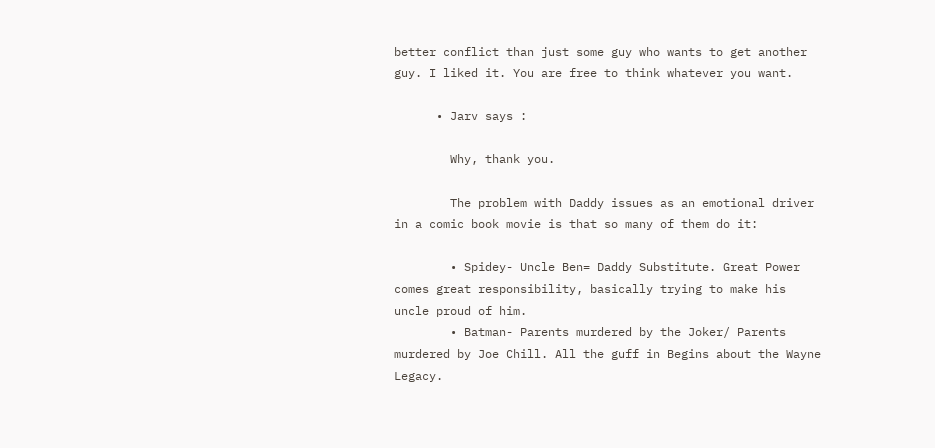better conflict than just some guy who wants to get another guy. I liked it. You are free to think whatever you want.

      • Jarv says :

        Why, thank you.

        The problem with Daddy issues as an emotional driver in a comic book movie is that so many of them do it:

        • Spidey- Uncle Ben= Daddy Substitute. Great Power comes great responsibility, basically trying to make his uncle proud of him.
        • Batman- Parents murdered by the Joker/ Parents murdered by Joe Chill. All the guff in Begins about the Wayne Legacy.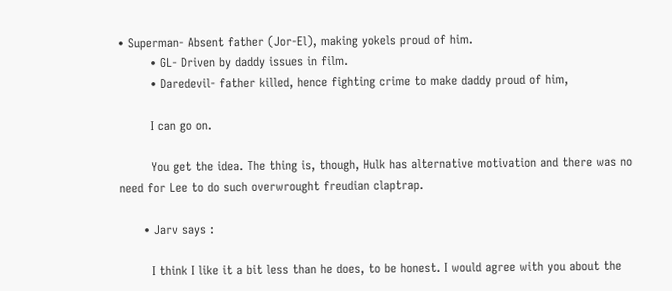• Superman- Absent father (Jor-El), making yokels proud of him.
        • GL- Driven by daddy issues in film.
        • Daredevil- father killed, hence fighting crime to make daddy proud of him,

        I can go on.

        You get the idea. The thing is, though, Hulk has alternative motivation and there was no need for Lee to do such overwrought freudian claptrap.

      • Jarv says :

        I think I like it a bit less than he does, to be honest. I would agree with you about the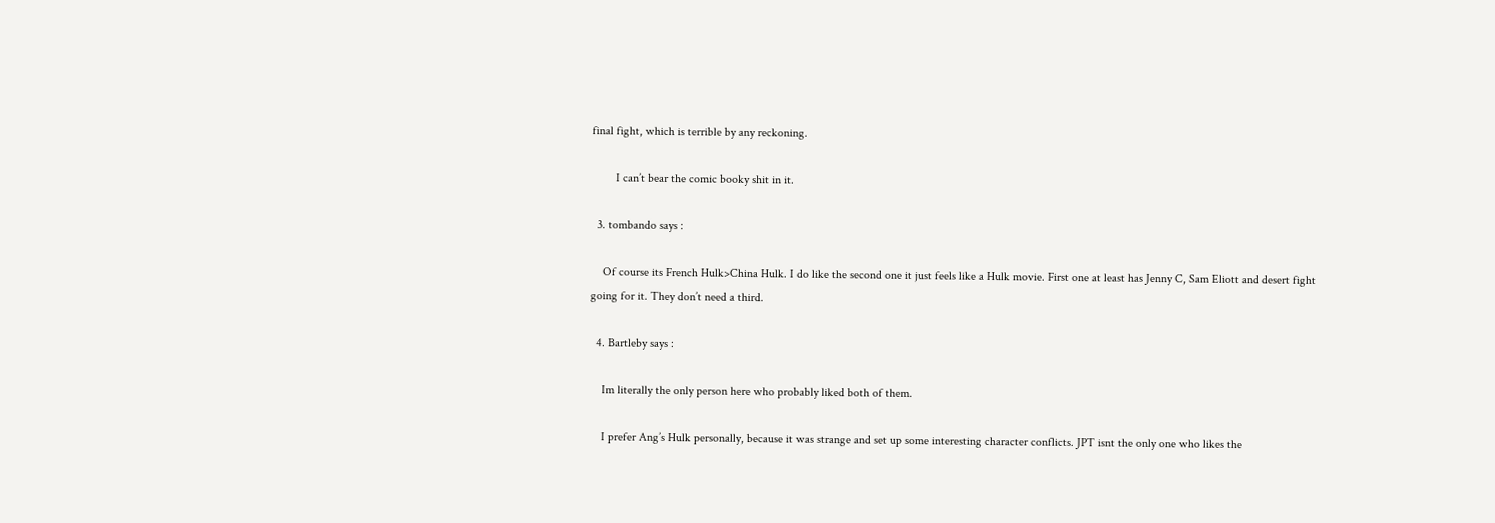final fight, which is terrible by any reckoning.

        I can’t bear the comic booky shit in it.

  3. tombando says :

    Of course its French Hulk>China Hulk. I do like the second one it just feels like a Hulk movie. First one at least has Jenny C, Sam Eliott and desert fight going for it. They don’t need a third.

  4. Bartleby says :

    Im literally the only person here who probably liked both of them.

    I prefer Ang’s Hulk personally, because it was strange and set up some interesting character conflicts. JPT isnt the only one who likes the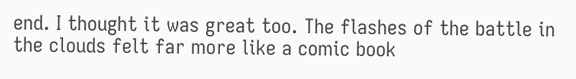end. I thought it was great too. The flashes of the battle in the clouds felt far more like a comic book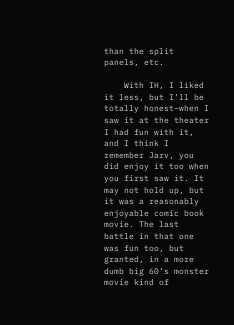than the split panels, etc.

    With IH, I liked it less, but I’ll be totally honest–when I saw it at the theater I had fun with it, and I think I remember Jarv, you did enjoy it too when you first saw it. It may not hold up, but it was a reasonably enjoyable comic book movie. The last battle in that one was fun too, but granted, in a more dumb big 60’s monster movie kind of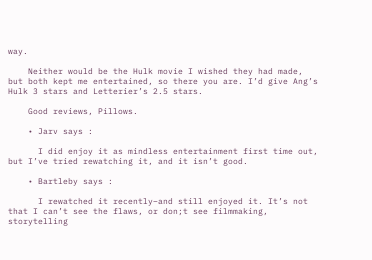way.

    Neither would be the Hulk movie I wished they had made, but both kept me entertained, so there you are. I’d give Ang’s Hulk 3 stars and Letterier’s 2.5 stars.

    Good reviews, Pillows.

    • Jarv says :

      I did enjoy it as mindless entertainment first time out, but I’ve tried rewatching it, and it isn’t good.

    • Bartleby says :

      I rewatched it recently–and still enjoyed it. It’s not that I can’t see the flaws, or don;t see filmmaking, storytelling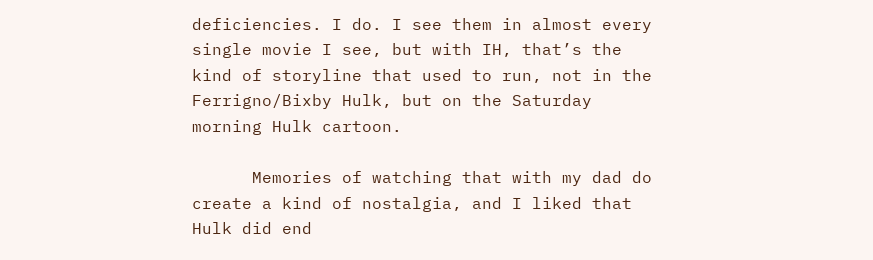deficiencies. I do. I see them in almost every single movie I see, but with IH, that’s the kind of storyline that used to run, not in the Ferrigno/Bixby Hulk, but on the Saturday morning Hulk cartoon.

      Memories of watching that with my dad do create a kind of nostalgia, and I liked that Hulk did end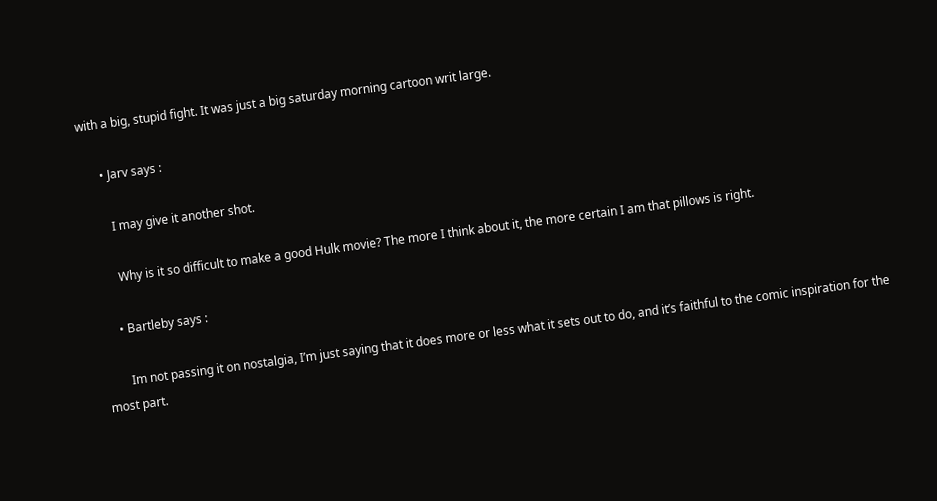with a big, stupid fight. It was just a big saturday morning cartoon writ large.

      • Jarv says :

        I may give it another shot.

        Why is it so difficult to make a good Hulk movie? The more I think about it, the more certain I am that pillows is right.

      • Bartleby says :

        Im not passing it on nostalgia, I’m just saying that it does more or less what it sets out to do, and it’s faithful to the comic inspiration for the most part.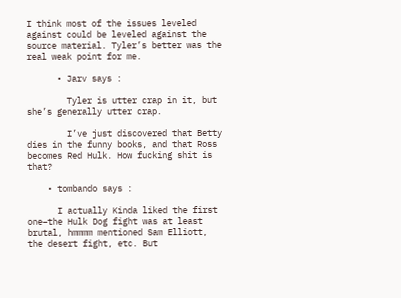I think most of the issues leveled against could be leveled against the source material. Tyler’s better was the real weak point for me.

      • Jarv says :

        Tyler is utter crap in it, but she’s generally utter crap.

        I’ve just discovered that Betty dies in the funny books, and that Ross becomes Red Hulk. How fucking shit is that?

    • tombando says :

      I actually Kinda liked the first one–the Hulk Dog fight was at least brutal, hmmmm mentioned Sam Elliott, the desert fight, etc. But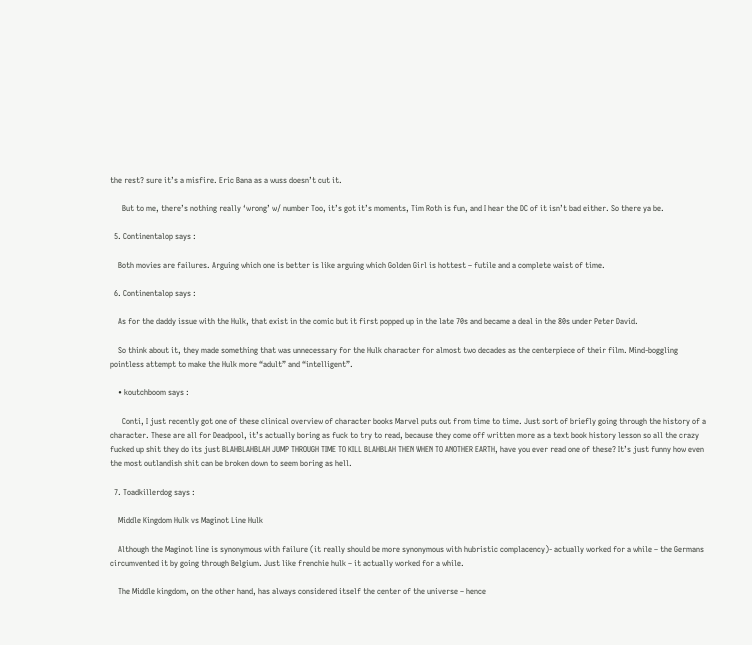the rest? sure it’s a misfire. Eric Bana as a wuss doesn’t cut it.

      But to me, there’s nothing really ‘wrong’ w/ number Too, it’s got it’s moments, Tim Roth is fun, and I hear the DC of it isn’t bad either. So there ya be.

  5. Continentalop says :

    Both movies are failures. Arguing which one is better is like arguing which Golden Girl is hottest – futile and a complete waist of time.

  6. Continentalop says :

    As for the daddy issue with the Hulk, that exist in the comic but it first popped up in the late 70s and became a deal in the 80s under Peter David.

    So think about it, they made something that was unnecessary for the Hulk character for almost two decades as the centerpiece of their film. Mind-boggling pointless attempt to make the Hulk more “adult” and “intelligent”.

    • koutchboom says :

      Conti, I just recently got one of these clinical overview of character books Marvel puts out from time to time. Just sort of briefly going through the history of a character. These are all for Deadpool, it’s actually boring as fuck to try to read, because they come off written more as a text book history lesson so all the crazy fucked up shit they do its just BLAHBLAHBLAH JUMP THROUGH TIME TO KILL BLAHBLAH THEN WHEN TO ANOTHER EARTH, have you ever read one of these? It’s just funny how even the most outlandish shit can be broken down to seem boring as hell.

  7. Toadkillerdog says :

    Middle Kingdom Hulk vs Maginot Line Hulk

    Although the Maginot line is synonymous with failure (it really should be more synonymous with hubristic complacency)- actually worked for a while – the Germans circumvented it by going through Belgium. Just like frenchie hulk – it actually worked for a while.

    The Middle kingdom, on the other hand, has always considered itself the center of the universe – hence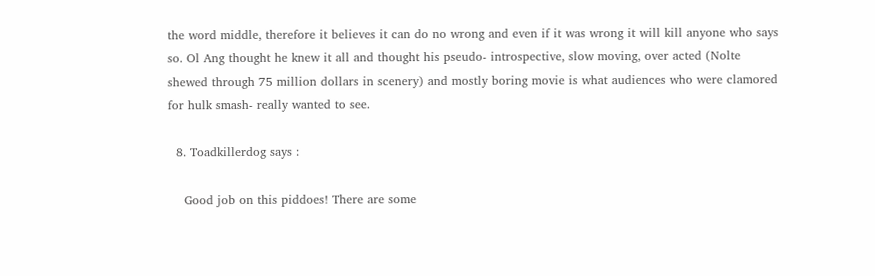the word middle, therefore it believes it can do no wrong and even if it was wrong it will kill anyone who says so. Ol Ang thought he knew it all and thought his pseudo- introspective, slow moving, over acted (Nolte shewed through 75 million dollars in scenery) and mostly boring movie is what audiences who were clamored for hulk smash- really wanted to see.

  8. Toadkillerdog says :

    Good job on this piddoes! There are some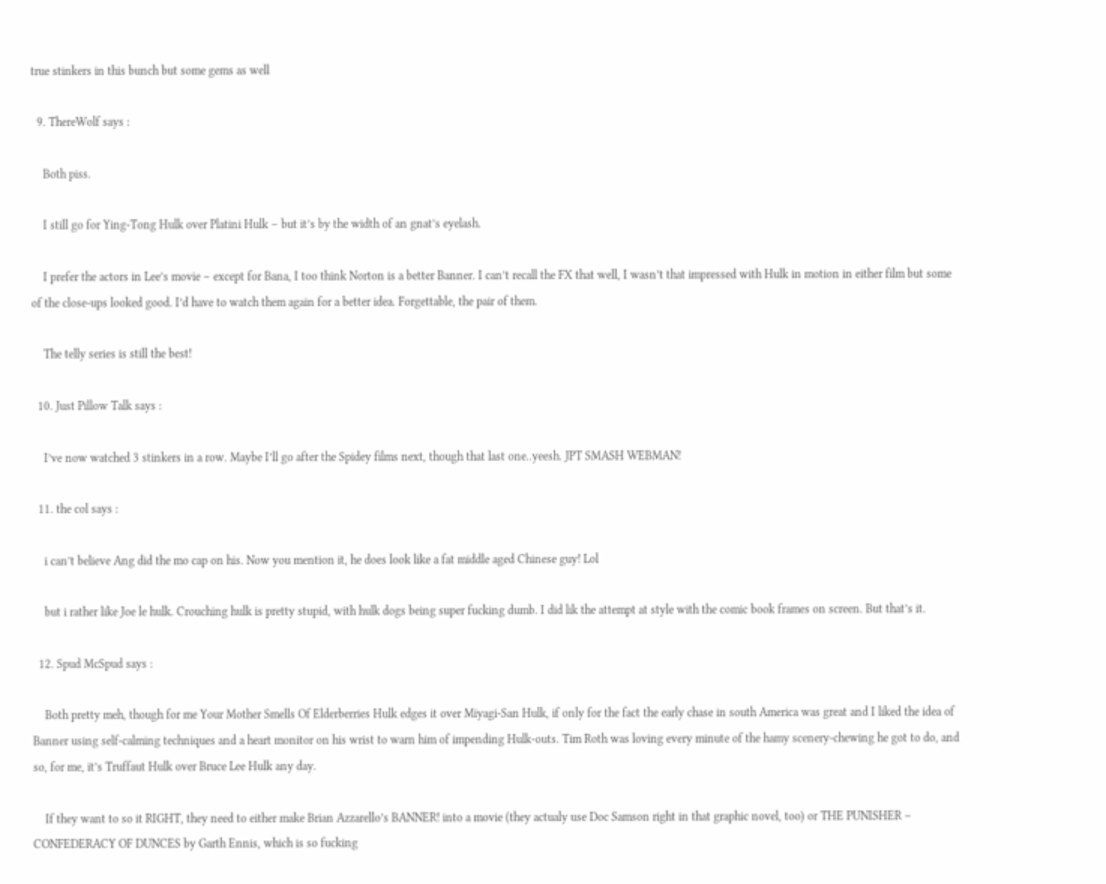true stinkers in this bunch but some gems as well

  9. ThereWolf says :

    Both piss.

    I still go for Ying-Tong Hulk over Platini Hulk – but it’s by the width of an gnat’s eyelash.

    I prefer the actors in Lee’s movie – except for Bana, I too think Norton is a better Banner. I can’t recall the FX that well, I wasn’t that impressed with Hulk in motion in either film but some of the close-ups looked good. I’d have to watch them again for a better idea. Forgettable, the pair of them.

    The telly series is still the best!

  10. Just Pillow Talk says :

    I’ve now watched 3 stinkers in a row. Maybe I’ll go after the Spidey films next, though that last one..yeesh. JPT SMASH WEBMAN!

  11. the col says :

    i can’t believe Ang did the mo cap on his. Now you mention it, he does look like a fat middle aged Chinese guy! Lol

    but i rather like Joe le hulk. Crouching hulk is pretty stupid, with hulk dogs being super fucking dumb. I did lik the attempt at style with the comic book frames on screen. But that’s it.

  12. Spud McSpud says :

    Both pretty meh, though for me Your Mother Smells Of Elderberries Hulk edges it over Miyagi-San Hulk, if only for the fact the early chase in south America was great and I liked the idea of Banner using self-calming techniques and a heart monitor on his wrist to warn him of impending Hulk-outs. Tim Roth was loving every minute of the hamy scenery-chewing he got to do, and so, for me, it’s Truffaut Hulk over Bruce Lee Hulk any day.

    If they want to so it RIGHT, they need to either make Brian Azzarello’s BANNER! into a movie (they actualy use Doc Samson right in that graphic novel, too) or THE PUNISHER – CONFEDERACY OF DUNCES by Garth Ennis, which is so fucking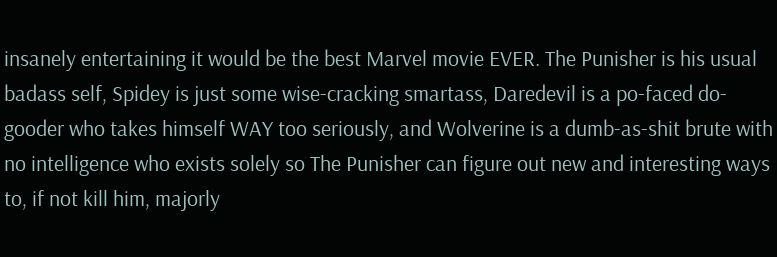insanely entertaining it would be the best Marvel movie EVER. The Punisher is his usual badass self, Spidey is just some wise-cracking smartass, Daredevil is a po-faced do-gooder who takes himself WAY too seriously, and Wolverine is a dumb-as-shit brute with no intelligence who exists solely so The Punisher can figure out new and interesting ways to, if not kill him, majorly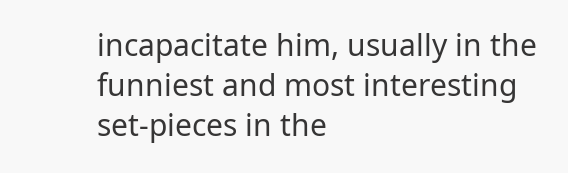incapacitate him, usually in the funniest and most interesting set-pieces in the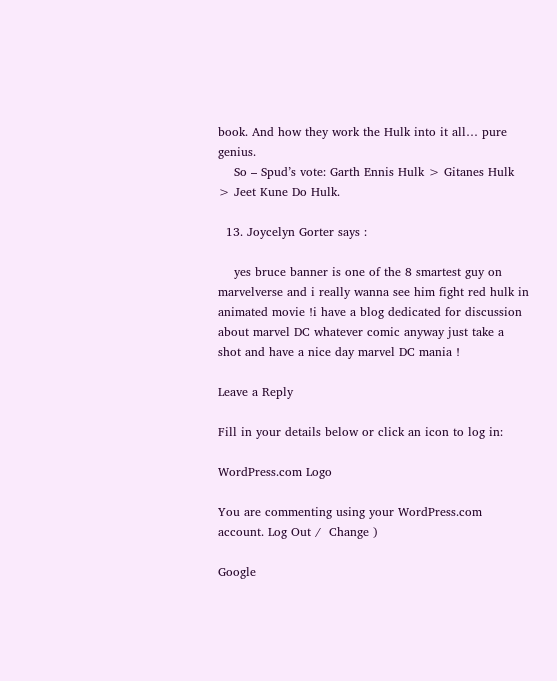book. And how they work the Hulk into it all… pure genius.
    So – Spud’s vote: Garth Ennis Hulk > Gitanes Hulk > Jeet Kune Do Hulk.

  13. Joycelyn Gorter says :

    yes bruce banner is one of the 8 smartest guy on marvelverse and i really wanna see him fight red hulk in animated movie !i have a blog dedicated for discussion about marvel DC whatever comic anyway just take a shot and have a nice day marvel DC mania !

Leave a Reply

Fill in your details below or click an icon to log in:

WordPress.com Logo

You are commenting using your WordPress.com account. Log Out /  Change )

Google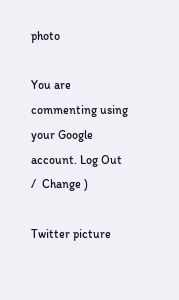photo

You are commenting using your Google account. Log Out /  Change )

Twitter picture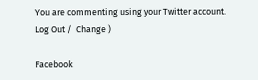You are commenting using your Twitter account. Log Out /  Change )

Facebook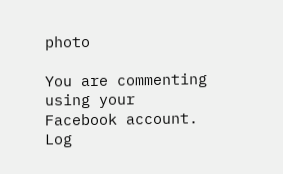photo

You are commenting using your Facebook account. Log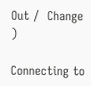Out /  Change )

Connecting to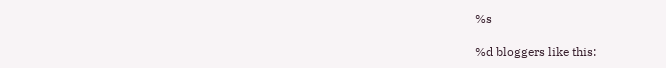%s

%d bloggers like this: